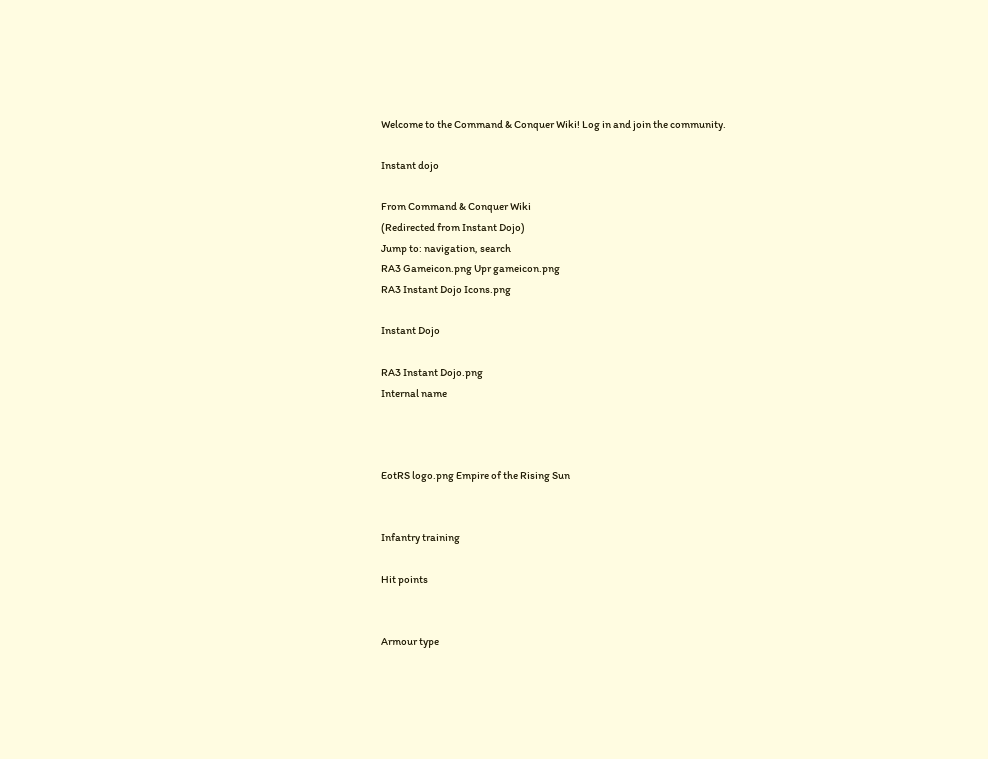Welcome to the Command & Conquer Wiki! Log in and join the community.

Instant dojo

From Command & Conquer Wiki
(Redirected from Instant Dojo)
Jump to: navigation, search
RA3 Gameicon.png Upr gameicon.png
RA3 Instant Dojo Icons.png

Instant Dojo

RA3 Instant Dojo.png
Internal name



EotRS logo.png Empire of the Rising Sun


Infantry training

Hit points


Armour type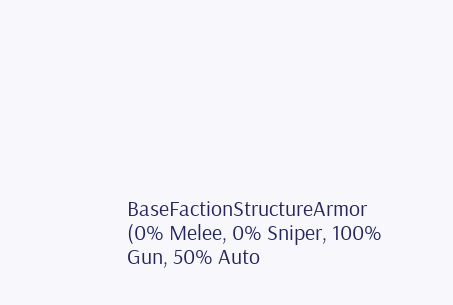BaseFactionStructureArmor (0% Melee, 0% Sniper, 100% Gun, 50% Auto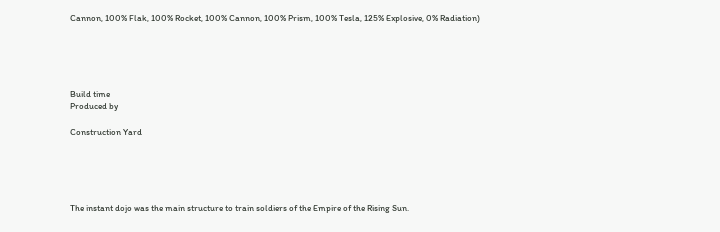Cannon, 100% Flak, 100% Rocket, 100% Cannon, 100% Prism, 100% Tesla, 125% Explosive, 0% Radiation)





Build time
Produced by

Construction Yard





The instant dojo was the main structure to train soldiers of the Empire of the Rising Sun.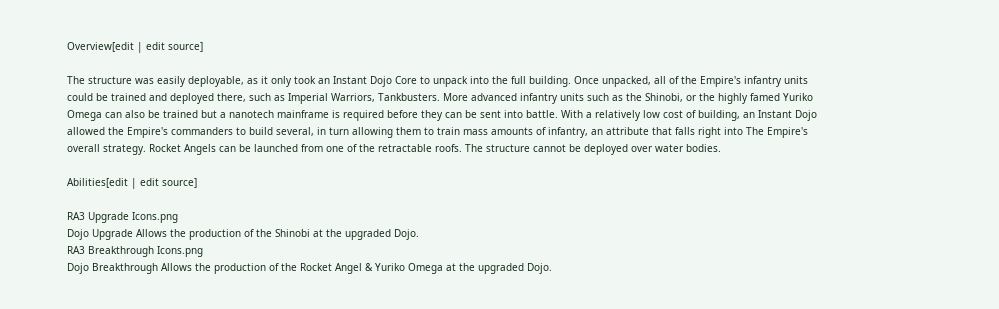Overview[edit | edit source]

The structure was easily deployable, as it only took an Instant Dojo Core to unpack into the full building. Once unpacked, all of the Empire's infantry units could be trained and deployed there, such as Imperial Warriors, Tankbusters. More advanced infantry units such as the Shinobi, or the highly famed Yuriko Omega can also be trained but a nanotech mainframe is required before they can be sent into battle. With a relatively low cost of building, an Instant Dojo allowed the Empire's commanders to build several, in turn allowing them to train mass amounts of infantry, an attribute that falls right into The Empire's overall strategy. Rocket Angels can be launched from one of the retractable roofs. The structure cannot be deployed over water bodies.

Abilities[edit | edit source]

RA3 Upgrade Icons.png
Dojo Upgrade Allows the production of the Shinobi at the upgraded Dojo.
RA3 Breakthrough Icons.png
Dojo Breakthrough Allows the production of the Rocket Angel & Yuriko Omega at the upgraded Dojo.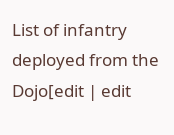List of infantry deployed from the Dojo[edit | edit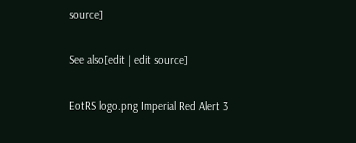source]

See also[edit | edit source]

EotRS logo.png Imperial Red Alert 3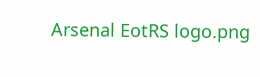Arsenal EotRS logo.png